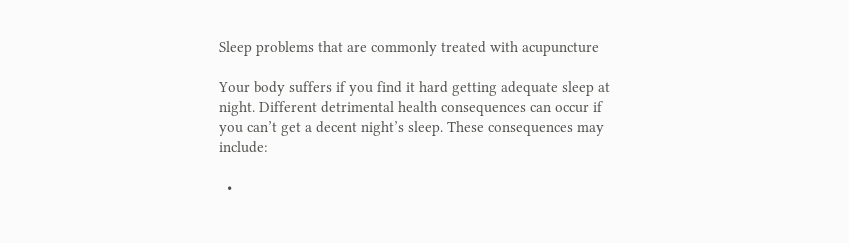Sleep problems that are commonly treated with acupuncture

Your body suffers if you find it hard getting adequate sleep at night. Different detrimental health consequences can occur if you can’t get a decent night’s sleep. These consequences may include:

  •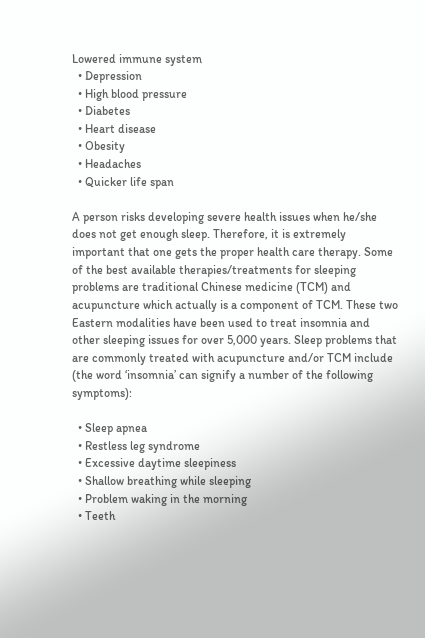Lowered immune system
  • Depression
  • High blood pressure
  • Diabetes
  • Heart disease
  • Obesity
  • Headaches
  • Quicker life span

A person risks developing severe health issues when he/she does not get enough sleep. Therefore, it is extremely important that one gets the proper health care therapy. Some of the best available therapies/treatments for sleeping problems are traditional Chinese medicine (TCM) and acupuncture which actually is a component of TCM. These two Eastern modalities have been used to treat insomnia and other sleeping issues for over 5,000 years. Sleep problems that are commonly treated with acupuncture and/or TCM include (the word ‘insomnia’ can signify a number of the following symptoms):

  • Sleep apnea
  • Restless leg syndrome
  • Excessive daytime sleepiness
  • Shallow breathing while sleeping
  • Problem waking in the morning
  • Teeth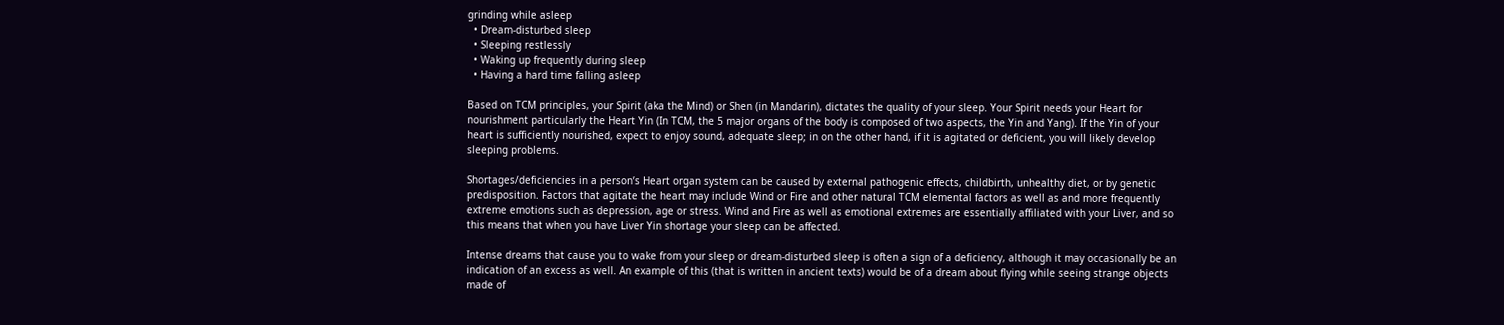grinding while asleep
  • Dream-disturbed sleep
  • Sleeping restlessly
  • Waking up frequently during sleep
  • Having a hard time falling asleep

Based on TCM principles, your Spirit (aka the Mind) or Shen (in Mandarin), dictates the quality of your sleep. Your Spirit needs your Heart for nourishment particularly the Heart Yin (In TCM, the 5 major organs of the body is composed of two aspects, the Yin and Yang). If the Yin of your heart is sufficiently nourished, expect to enjoy sound, adequate sleep; in on the other hand, if it is agitated or deficient, you will likely develop sleeping problems.

Shortages/deficiencies in a person’s Heart organ system can be caused by external pathogenic effects, childbirth, unhealthy diet, or by genetic predisposition. Factors that agitate the heart may include Wind or Fire and other natural TCM elemental factors as well as and more frequently extreme emotions such as depression, age or stress. Wind and Fire as well as emotional extremes are essentially affiliated with your Liver, and so this means that when you have Liver Yin shortage your sleep can be affected.

Intense dreams that cause you to wake from your sleep or dream-disturbed sleep is often a sign of a deficiency, although it may occasionally be an indication of an excess as well. An example of this (that is written in ancient texts) would be of a dream about flying while seeing strange objects made of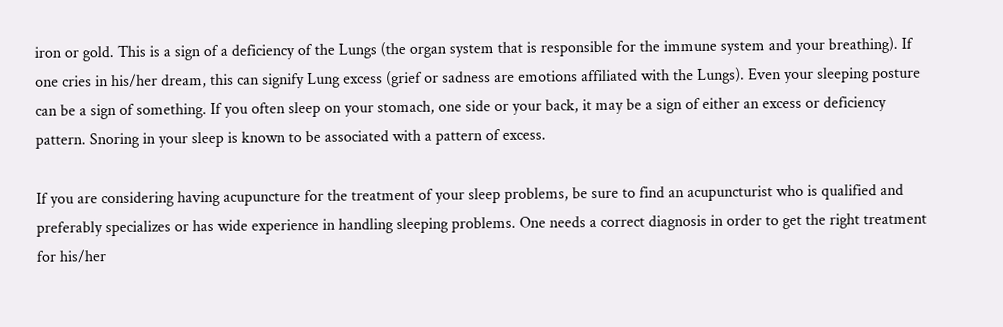iron or gold. This is a sign of a deficiency of the Lungs (the organ system that is responsible for the immune system and your breathing). If one cries in his/her dream, this can signify Lung excess (grief or sadness are emotions affiliated with the Lungs). Even your sleeping posture can be a sign of something. If you often sleep on your stomach, one side or your back, it may be a sign of either an excess or deficiency pattern. Snoring in your sleep is known to be associated with a pattern of excess.

If you are considering having acupuncture for the treatment of your sleep problems, be sure to find an acupuncturist who is qualified and preferably specializes or has wide experience in handling sleeping problems. One needs a correct diagnosis in order to get the right treatment for his/her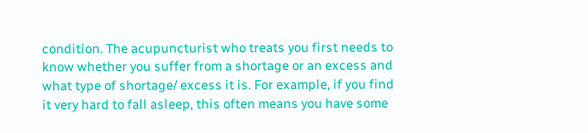condition. The acupuncturist who treats you first needs to know whether you suffer from a shortage or an excess and what type of shortage/ excess it is. For example, if you find it very hard to fall asleep, this often means you have some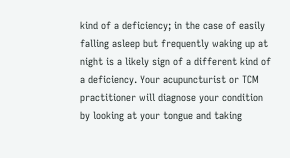kind of a deficiency; in the case of easily falling asleep but frequently waking up at night is a likely sign of a different kind of a deficiency. Your acupuncturist or TCM practitioner will diagnose your condition by looking at your tongue and taking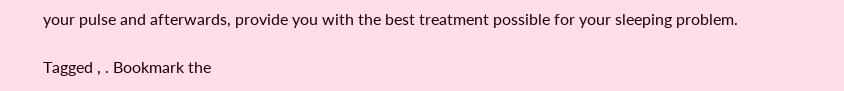your pulse and afterwards, provide you with the best treatment possible for your sleeping problem.

Tagged , . Bookmark the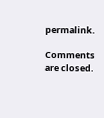permalink.

Comments are closed.